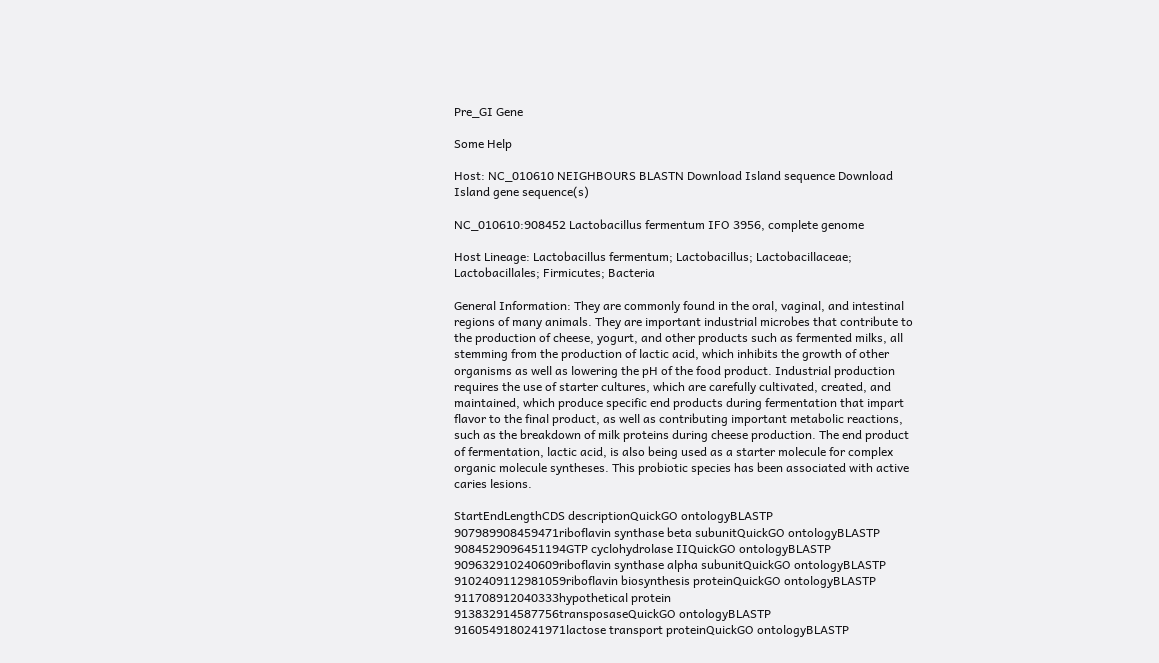Pre_GI Gene

Some Help

Host: NC_010610 NEIGHBOURS BLASTN Download Island sequence Download Island gene sequence(s)

NC_010610:908452 Lactobacillus fermentum IFO 3956, complete genome

Host Lineage: Lactobacillus fermentum; Lactobacillus; Lactobacillaceae; Lactobacillales; Firmicutes; Bacteria

General Information: They are commonly found in the oral, vaginal, and intestinal regions of many animals. They are important industrial microbes that contribute to the production of cheese, yogurt, and other products such as fermented milks, all stemming from the production of lactic acid, which inhibits the growth of other organisms as well as lowering the pH of the food product. Industrial production requires the use of starter cultures, which are carefully cultivated, created, and maintained, which produce specific end products during fermentation that impart flavor to the final product, as well as contributing important metabolic reactions, such as the breakdown of milk proteins during cheese production. The end product of fermentation, lactic acid, is also being used as a starter molecule for complex organic molecule syntheses. This probiotic species has been associated with active caries lesions.

StartEndLengthCDS descriptionQuickGO ontologyBLASTP
907989908459471riboflavin synthase beta subunitQuickGO ontologyBLASTP
9084529096451194GTP cyclohydrolase IIQuickGO ontologyBLASTP
909632910240609riboflavin synthase alpha subunitQuickGO ontologyBLASTP
9102409112981059riboflavin biosynthesis proteinQuickGO ontologyBLASTP
911708912040333hypothetical protein
913832914587756transposaseQuickGO ontologyBLASTP
9160549180241971lactose transport proteinQuickGO ontologyBLASTP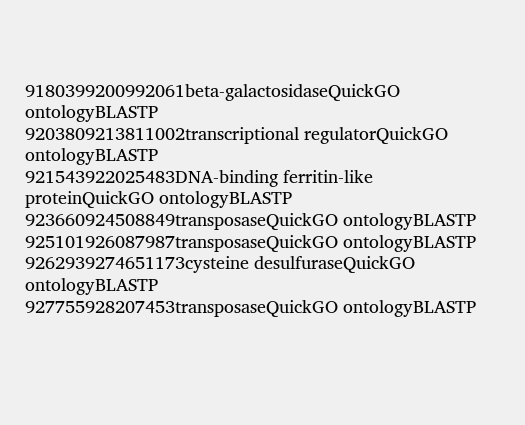9180399200992061beta-galactosidaseQuickGO ontologyBLASTP
9203809213811002transcriptional regulatorQuickGO ontologyBLASTP
921543922025483DNA-binding ferritin-like proteinQuickGO ontologyBLASTP
923660924508849transposaseQuickGO ontologyBLASTP
925101926087987transposaseQuickGO ontologyBLASTP
9262939274651173cysteine desulfuraseQuickGO ontologyBLASTP
927755928207453transposaseQuickGO ontologyBLASTP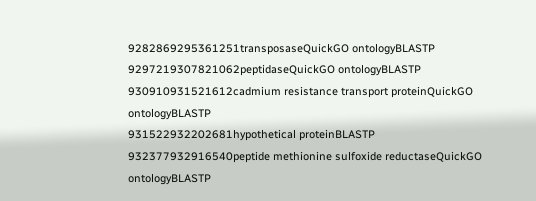9282869295361251transposaseQuickGO ontologyBLASTP
9297219307821062peptidaseQuickGO ontologyBLASTP
930910931521612cadmium resistance transport proteinQuickGO ontologyBLASTP
931522932202681hypothetical proteinBLASTP
932377932916540peptide methionine sulfoxide reductaseQuickGO ontologyBLASTP